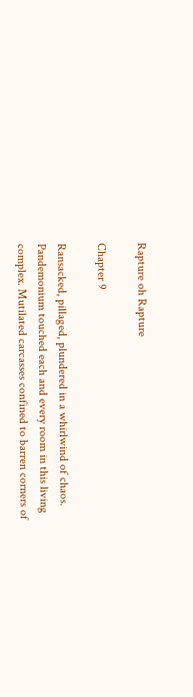Rapture oh Rapture

Chapter 9

Ransacked, pillaged, plundered in a whirlwind of chaos. Pandemonium touched each and every room in this living complex. Mutilated carcasses confined to barren corners of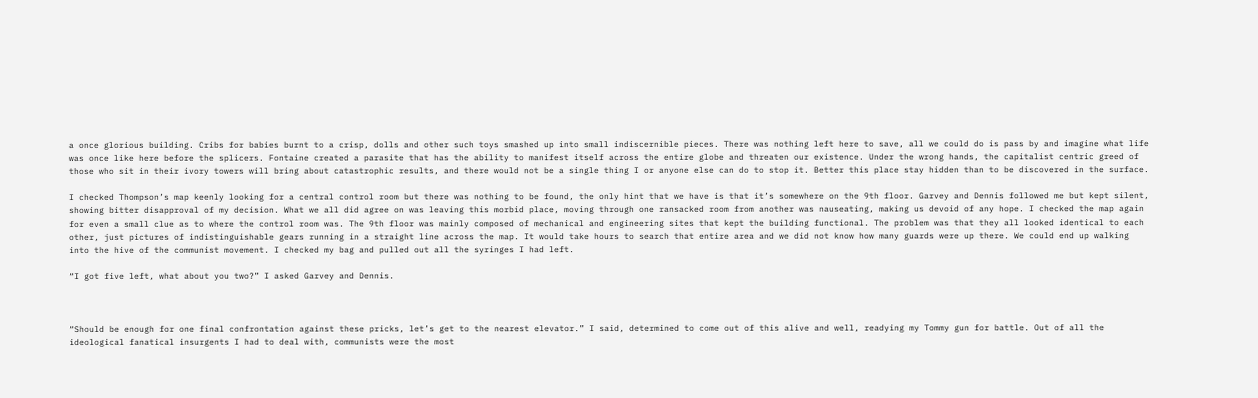a once glorious building. Cribs for babies burnt to a crisp, dolls and other such toys smashed up into small indiscernible pieces. There was nothing left here to save, all we could do is pass by and imagine what life was once like here before the splicers. Fontaine created a parasite that has the ability to manifest itself across the entire globe and threaten our existence. Under the wrong hands, the capitalist centric greed of those who sit in their ivory towers will bring about catastrophic results, and there would not be a single thing I or anyone else can do to stop it. Better this place stay hidden than to be discovered in the surface.

I checked Thompson’s map keenly looking for a central control room but there was nothing to be found, the only hint that we have is that it’s somewhere on the 9th floor. Garvey and Dennis followed me but kept silent, showing bitter disapproval of my decision. What we all did agree on was leaving this morbid place, moving through one ransacked room from another was nauseating, making us devoid of any hope. I checked the map again for even a small clue as to where the control room was. The 9th floor was mainly composed of mechanical and engineering sites that kept the building functional. The problem was that they all looked identical to each other, just pictures of indistinguishable gears running in a straight line across the map. It would take hours to search that entire area and we did not know how many guards were up there. We could end up walking into the hive of the communist movement. I checked my bag and pulled out all the syringes I had left.

“I got five left, what about you two?” I asked Garvey and Dennis.



“Should be enough for one final confrontation against these pricks, let’s get to the nearest elevator.” I said, determined to come out of this alive and well, readying my Tommy gun for battle. Out of all the ideological fanatical insurgents I had to deal with, communists were the most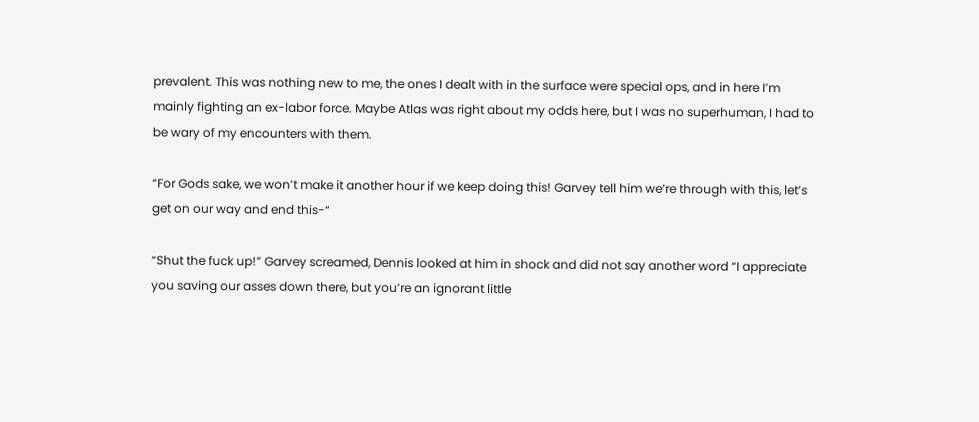prevalent. This was nothing new to me, the ones I dealt with in the surface were special ops, and in here I’m mainly fighting an ex-labor force. Maybe Atlas was right about my odds here, but I was no superhuman, I had to be wary of my encounters with them.

“For Gods sake, we won’t make it another hour if we keep doing this! Garvey tell him we’re through with this, let’s get on our way and end this-“

“Shut the fuck up!” Garvey screamed, Dennis looked at him in shock and did not say another word “I appreciate you saving our asses down there, but you’re an ignorant little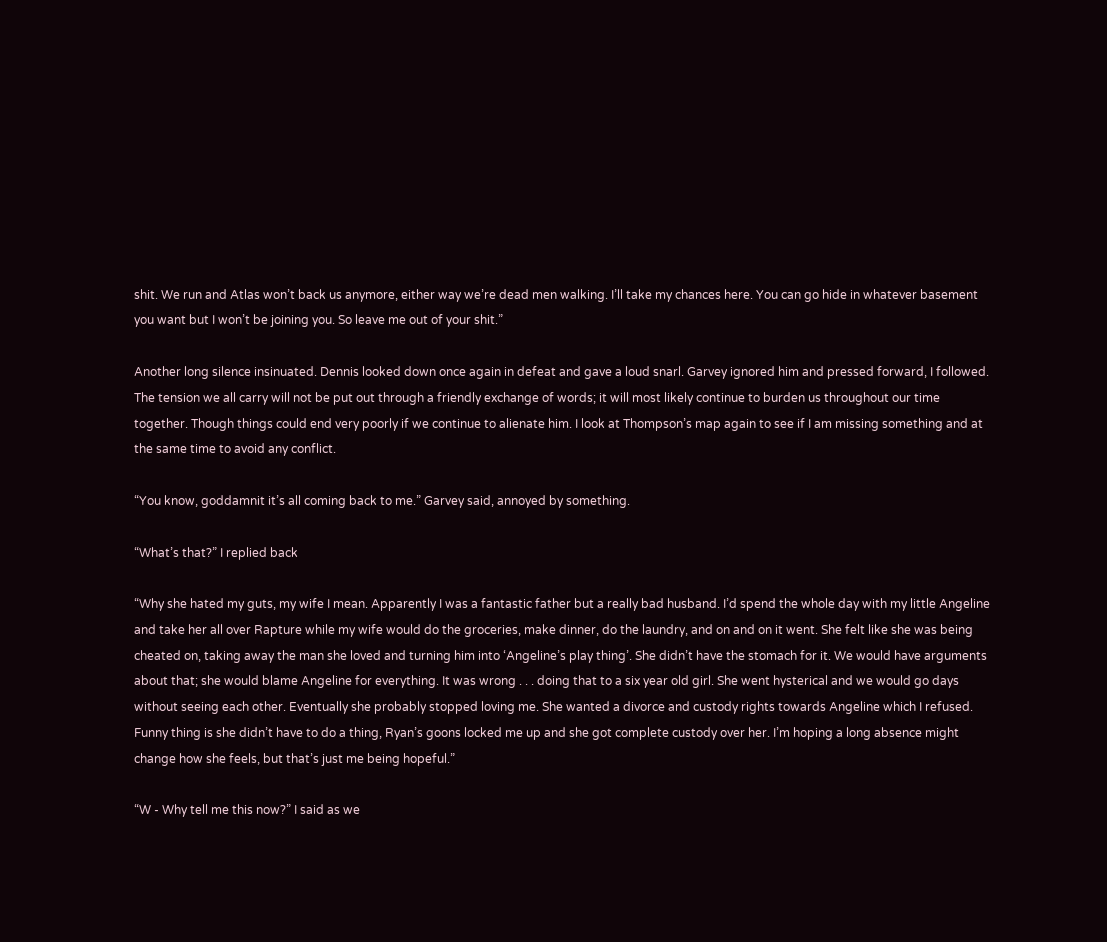shit. We run and Atlas won’t back us anymore, either way we’re dead men walking. I’ll take my chances here. You can go hide in whatever basement you want but I won’t be joining you. So leave me out of your shit.”

Another long silence insinuated. Dennis looked down once again in defeat and gave a loud snarl. Garvey ignored him and pressed forward, I followed. The tension we all carry will not be put out through a friendly exchange of words; it will most likely continue to burden us throughout our time together. Though things could end very poorly if we continue to alienate him. I look at Thompson’s map again to see if I am missing something and at the same time to avoid any conflict.

“You know, goddamnit it’s all coming back to me.” Garvey said, annoyed by something.

“What’s that?” I replied back

“Why she hated my guts, my wife I mean. Apparently I was a fantastic father but a really bad husband. I’d spend the whole day with my little Angeline and take her all over Rapture while my wife would do the groceries, make dinner, do the laundry, and on and on it went. She felt like she was being cheated on, taking away the man she loved and turning him into ‘Angeline’s play thing’. She didn’t have the stomach for it. We would have arguments about that; she would blame Angeline for everything. It was wrong . . . doing that to a six year old girl. She went hysterical and we would go days without seeing each other. Eventually she probably stopped loving me. She wanted a divorce and custody rights towards Angeline which I refused. Funny thing is she didn’t have to do a thing, Ryan’s goons locked me up and she got complete custody over her. I’m hoping a long absence might change how she feels, but that’s just me being hopeful.”

“W - Why tell me this now?” I said as we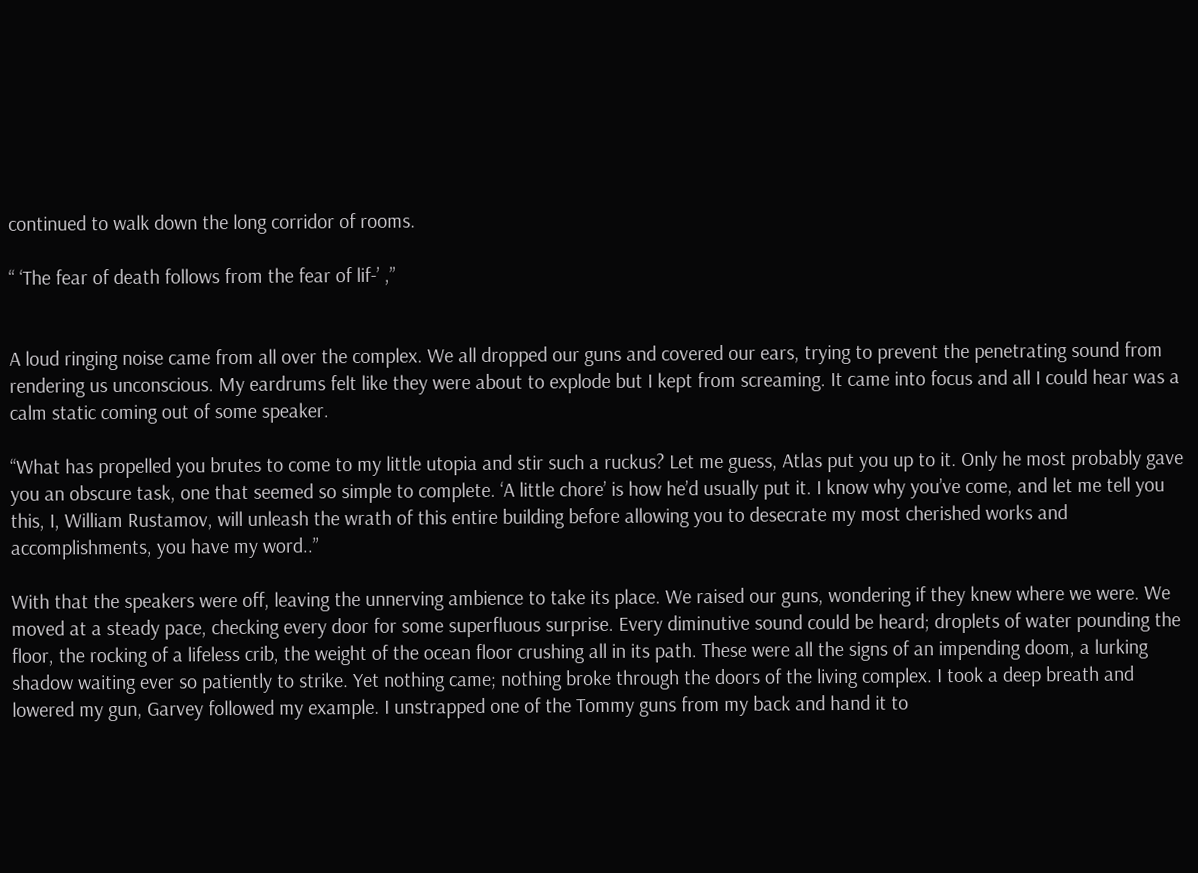continued to walk down the long corridor of rooms.

“ ‘The fear of death follows from the fear of lif-’ ,”


A loud ringing noise came from all over the complex. We all dropped our guns and covered our ears, trying to prevent the penetrating sound from rendering us unconscious. My eardrums felt like they were about to explode but I kept from screaming. It came into focus and all I could hear was a calm static coming out of some speaker.

“What has propelled you brutes to come to my little utopia and stir such a ruckus? Let me guess, Atlas put you up to it. Only he most probably gave you an obscure task, one that seemed so simple to complete. ‘A little chore’ is how he’d usually put it. I know why you’ve come, and let me tell you this, I, William Rustamov, will unleash the wrath of this entire building before allowing you to desecrate my most cherished works and accomplishments, you have my word..”

With that the speakers were off, leaving the unnerving ambience to take its place. We raised our guns, wondering if they knew where we were. We moved at a steady pace, checking every door for some superfluous surprise. Every diminutive sound could be heard; droplets of water pounding the floor, the rocking of a lifeless crib, the weight of the ocean floor crushing all in its path. These were all the signs of an impending doom, a lurking shadow waiting ever so patiently to strike. Yet nothing came; nothing broke through the doors of the living complex. I took a deep breath and lowered my gun, Garvey followed my example. I unstrapped one of the Tommy guns from my back and hand it to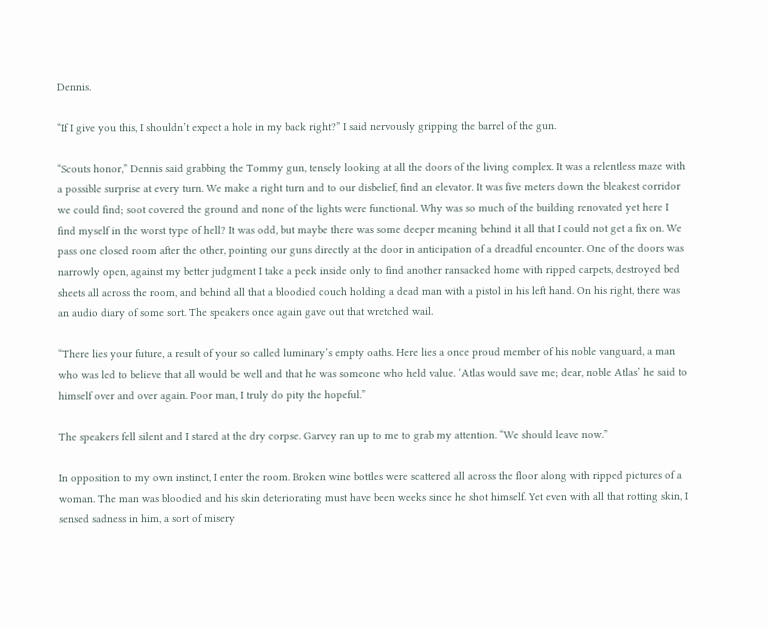Dennis.

“If I give you this, I shouldn’t expect a hole in my back right?” I said nervously gripping the barrel of the gun.

“Scouts honor,” Dennis said grabbing the Tommy gun, tensely looking at all the doors of the living complex. It was a relentless maze with a possible surprise at every turn. We make a right turn and to our disbelief, find an elevator. It was five meters down the bleakest corridor we could find; soot covered the ground and none of the lights were functional. Why was so much of the building renovated yet here I find myself in the worst type of hell? It was odd, but maybe there was some deeper meaning behind it all that I could not get a fix on. We pass one closed room after the other, pointing our guns directly at the door in anticipation of a dreadful encounter. One of the doors was narrowly open, against my better judgment I take a peek inside only to find another ransacked home with ripped carpets, destroyed bed sheets all across the room, and behind all that a bloodied couch holding a dead man with a pistol in his left hand. On his right, there was an audio diary of some sort. The speakers once again gave out that wretched wail.

“There lies your future, a result of your so called luminary’s empty oaths. Here lies a once proud member of his noble vanguard, a man who was led to believe that all would be well and that he was someone who held value. ‘Atlas would save me; dear, noble Atlas’ he said to himself over and over again. Poor man, I truly do pity the hopeful.”

The speakers fell silent and I stared at the dry corpse. Garvey ran up to me to grab my attention. “We should leave now.”

In opposition to my own instinct, I enter the room. Broken wine bottles were scattered all across the floor along with ripped pictures of a woman. The man was bloodied and his skin deteriorating must have been weeks since he shot himself. Yet even with all that rotting skin, I sensed sadness in him, a sort of misery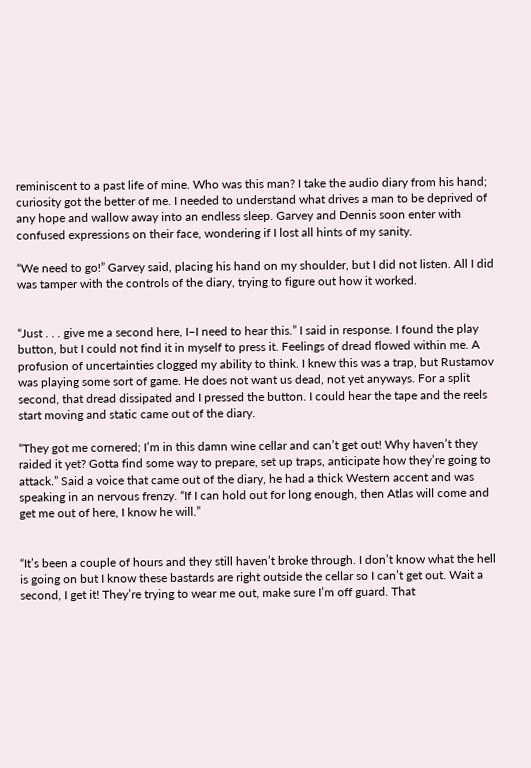reminiscent to a past life of mine. Who was this man? I take the audio diary from his hand; curiosity got the better of me. I needed to understand what drives a man to be deprived of any hope and wallow away into an endless sleep. Garvey and Dennis soon enter with confused expressions on their face, wondering if I lost all hints of my sanity.

“We need to go!” Garvey said, placing his hand on my shoulder, but I did not listen. All I did was tamper with the controls of the diary, trying to figure out how it worked.


“Just . . . give me a second here, I–I need to hear this.” I said in response. I found the play button, but I could not find it in myself to press it. Feelings of dread flowed within me. A profusion of uncertainties clogged my ability to think. I knew this was a trap, but Rustamov was playing some sort of game. He does not want us dead, not yet anyways. For a split second, that dread dissipated and I pressed the button. I could hear the tape and the reels start moving and static came out of the diary.

“They got me cornered; I’m in this damn wine cellar and can’t get out! Why haven’t they raided it yet? Gotta find some way to prepare, set up traps, anticipate how they’re going to attack.” Said a voice that came out of the diary, he had a thick Western accent and was speaking in an nervous frenzy. “If I can hold out for long enough, then Atlas will come and get me out of here, I know he will.”


“It’s been a couple of hours and they still haven’t broke through. I don’t know what the hell is going on but I know these bastards are right outside the cellar so I can’t get out. Wait a second, I get it! They’re trying to wear me out, make sure I’m off guard. That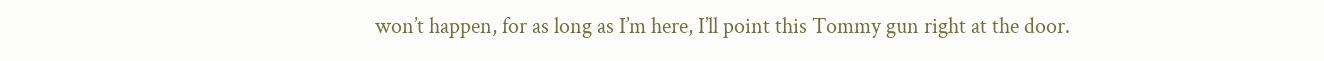won’t happen, for as long as I’m here, I’ll point this Tommy gun right at the door.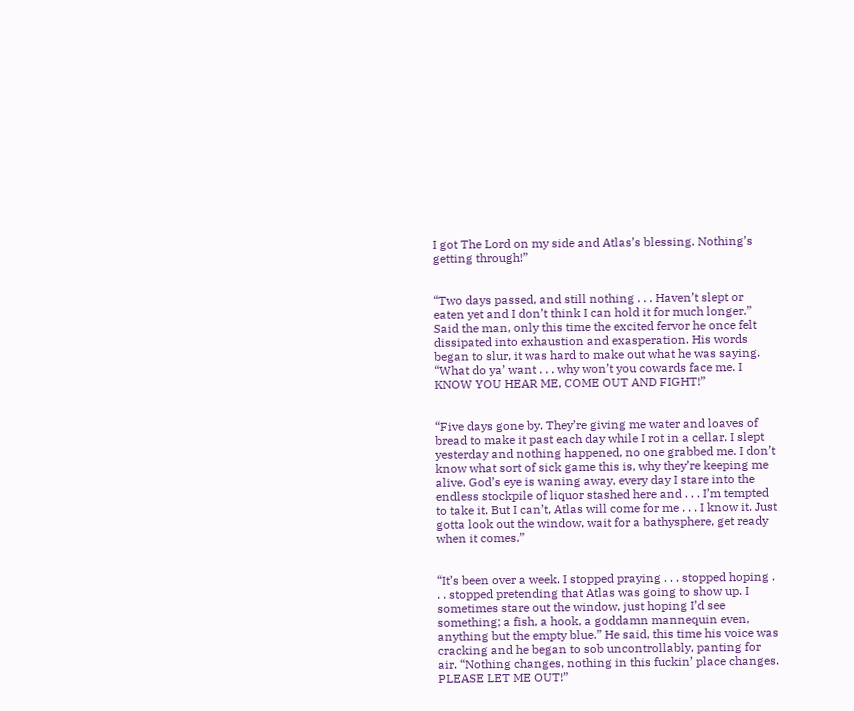I got The Lord on my side and Atlas’s blessing. Nothing’s getting through!”


“Two days passed, and still nothing . . . Haven’t slept or eaten yet and I don’t think I can hold it for much longer.” Said the man, only this time the excited fervor he once felt dissipated into exhaustion and exasperation. His words began to slur, it was hard to make out what he was saying. “What do ya’ want . . . why won’t you cowards face me. I KNOW YOU HEAR ME, COME OUT AND FIGHT!”


“Five days gone by. They’re giving me water and loaves of bread to make it past each day while I rot in a cellar. I slept yesterday and nothing happened, no one grabbed me. I don’t know what sort of sick game this is, why they’re keeping me alive. God’s eye is waning away, every day I stare into the endless stockpile of liquor stashed here and . . . I’m tempted to take it. But I can’t, Atlas will come for me . . . I know it. Just gotta look out the window, wait for a bathysphere, get ready when it comes.”


“It’s been over a week. I stopped praying . . . stopped hoping . . . stopped pretending that Atlas was going to show up. I sometimes stare out the window, just hoping I’d see something; a fish, a hook, a goddamn mannequin even, anything but the empty blue.” He said, this time his voice was cracking and he began to sob uncontrollably, panting for air. “Nothing changes, nothing in this fuckin’ place changes. PLEASE LET ME OUT!”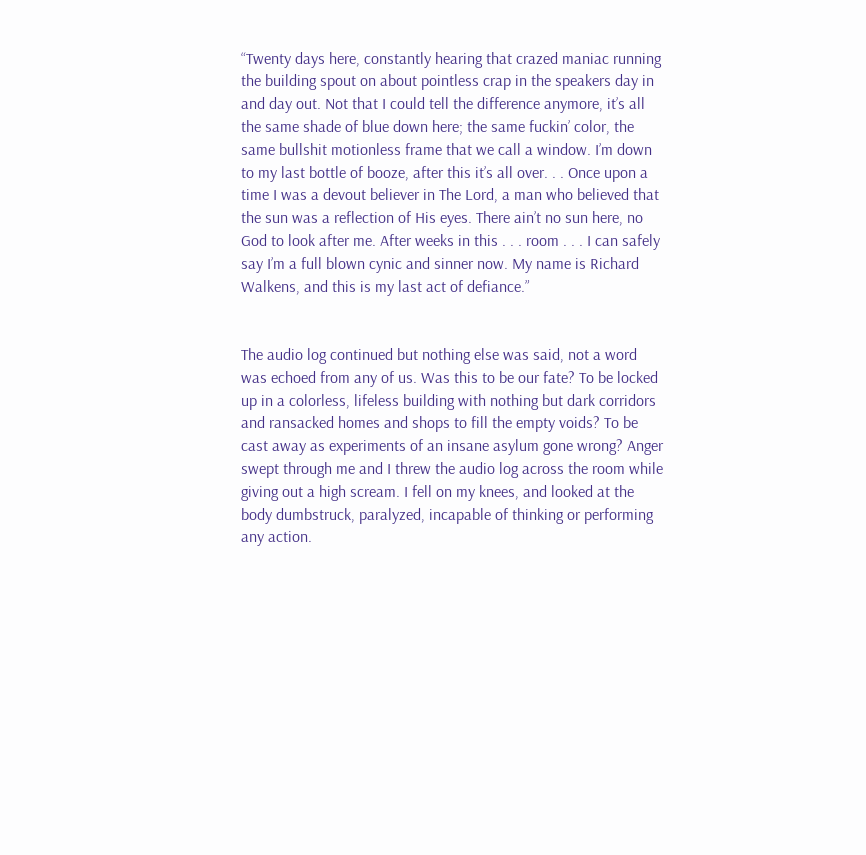“Twenty days here, constantly hearing that crazed maniac running the building spout on about pointless crap in the speakers day in and day out. Not that I could tell the difference anymore, it’s all the same shade of blue down here; the same fuckin’ color, the same bullshit motionless frame that we call a window. I’m down to my last bottle of booze, after this it’s all over. . . Once upon a time I was a devout believer in The Lord, a man who believed that the sun was a reflection of His eyes. There ain’t no sun here, no God to look after me. After weeks in this . . . room . . . I can safely say I’m a full blown cynic and sinner now. My name is Richard Walkens, and this is my last act of defiance.”


The audio log continued but nothing else was said, not a word was echoed from any of us. Was this to be our fate? To be locked up in a colorless, lifeless building with nothing but dark corridors and ransacked homes and shops to fill the empty voids? To be cast away as experiments of an insane asylum gone wrong? Anger swept through me and I threw the audio log across the room while giving out a high scream. I fell on my knees, and looked at the body dumbstruck, paralyzed, incapable of thinking or performing any action.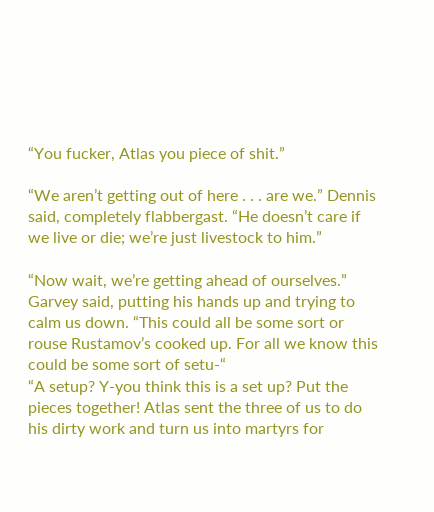“You fucker, Atlas you piece of shit.”

“We aren’t getting out of here . . . are we.” Dennis said, completely flabbergast. “He doesn’t care if we live or die; we’re just livestock to him.”

“Now wait, we’re getting ahead of ourselves.” Garvey said, putting his hands up and trying to calm us down. “This could all be some sort or rouse Rustamov’s cooked up. For all we know this could be some sort of setu-“
“A setup? Y-you think this is a set up? Put the pieces together! Atlas sent the three of us to do his dirty work and turn us into martyrs for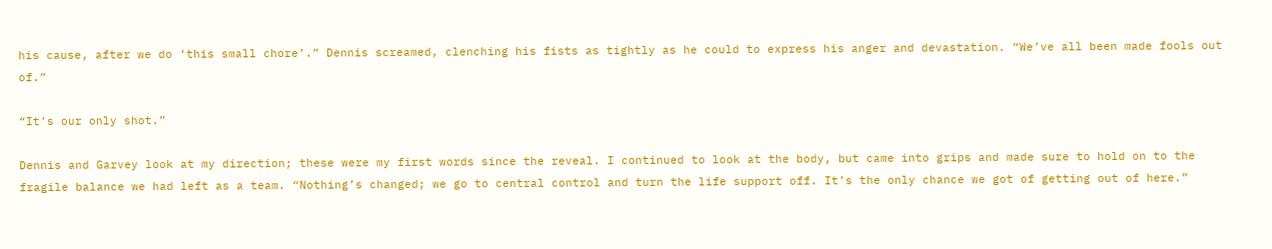his cause, after we do ‘this small chore’.” Dennis screamed, clenching his fists as tightly as he could to express his anger and devastation. “We’ve all been made fools out of.”

“It’s our only shot.”

Dennis and Garvey look at my direction; these were my first words since the reveal. I continued to look at the body, but came into grips and made sure to hold on to the fragile balance we had left as a team. “Nothing’s changed; we go to central control and turn the life support off. It’s the only chance we got of getting out of here.”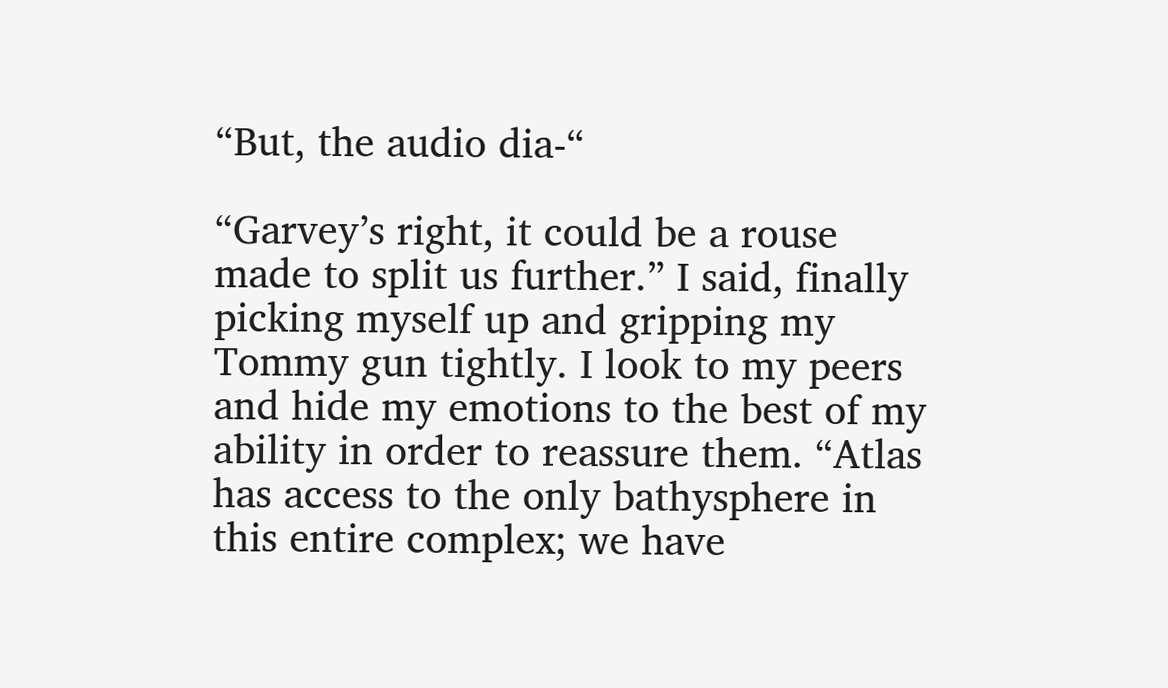“But, the audio dia-“

“Garvey’s right, it could be a rouse made to split us further.” I said, finally picking myself up and gripping my Tommy gun tightly. I look to my peers and hide my emotions to the best of my ability in order to reassure them. “Atlas has access to the only bathysphere in this entire complex; we have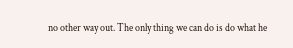no other way out. The only thing we can do is do what he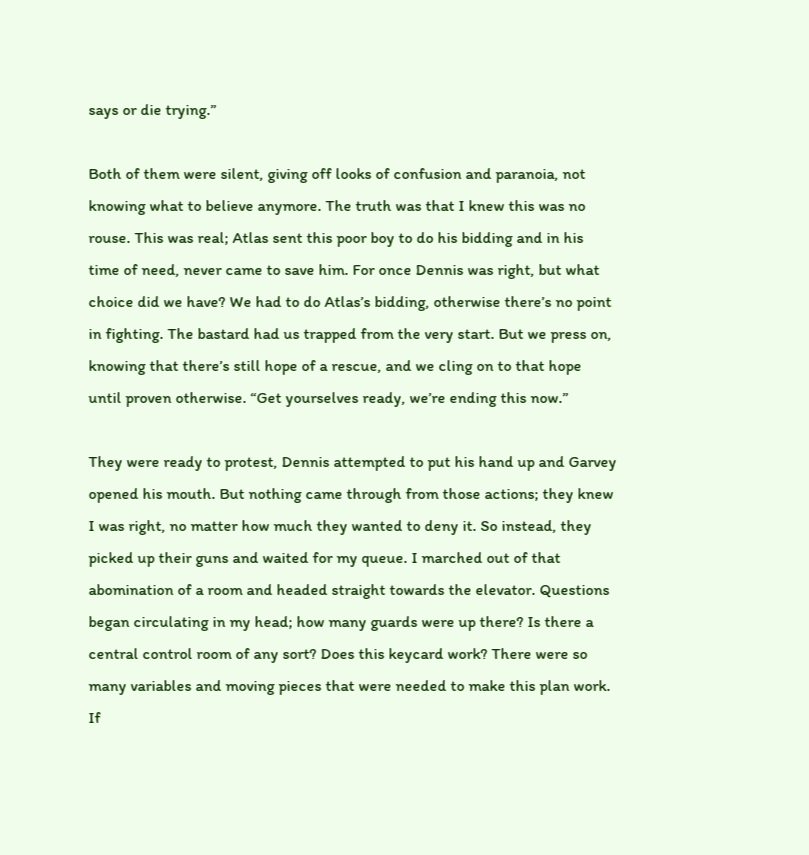says or die trying.”

Both of them were silent, giving off looks of confusion and paranoia, not knowing what to believe anymore. The truth was that I knew this was no rouse. This was real; Atlas sent this poor boy to do his bidding and in his time of need, never came to save him. For once Dennis was right, but what choice did we have? We had to do Atlas’s bidding, otherwise there’s no point in fighting. The bastard had us trapped from the very start. But we press on, knowing that there’s still hope of a rescue, and we cling on to that hope until proven otherwise. “Get yourselves ready, we’re ending this now.”

They were ready to protest, Dennis attempted to put his hand up and Garvey opened his mouth. But nothing came through from those actions; they knew I was right, no matter how much they wanted to deny it. So instead, they picked up their guns and waited for my queue. I marched out of that abomination of a room and headed straight towards the elevator. Questions began circulating in my head; how many guards were up there? Is there a central control room of any sort? Does this keycard work? There were so many variables and moving pieces that were needed to make this plan work. If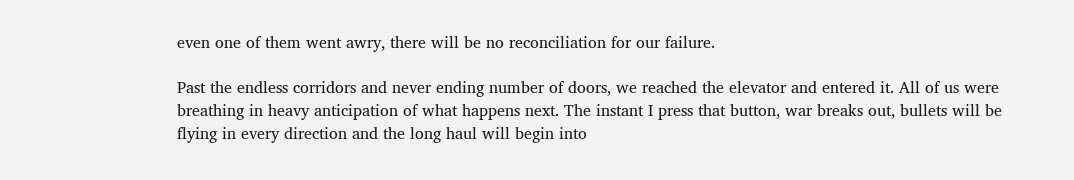even one of them went awry, there will be no reconciliation for our failure.

Past the endless corridors and never ending number of doors, we reached the elevator and entered it. All of us were breathing in heavy anticipation of what happens next. The instant I press that button, war breaks out, bullets will be flying in every direction and the long haul will begin into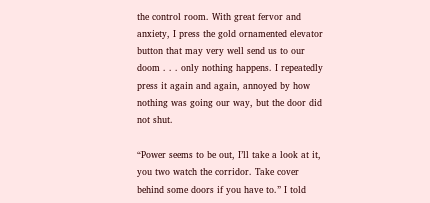the control room. With great fervor and anxiety, I press the gold ornamented elevator button that may very well send us to our doom . . . only nothing happens. I repeatedly press it again and again, annoyed by how nothing was going our way, but the door did not shut.

“Power seems to be out, I’ll take a look at it, you two watch the corridor. Take cover behind some doors if you have to.” I told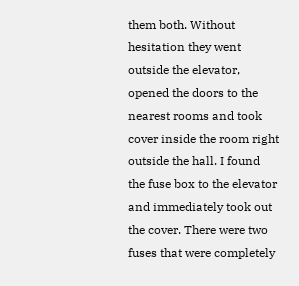them both. Without hesitation they went outside the elevator, opened the doors to the nearest rooms and took cover inside the room right outside the hall. I found the fuse box to the elevator and immediately took out the cover. There were two fuses that were completely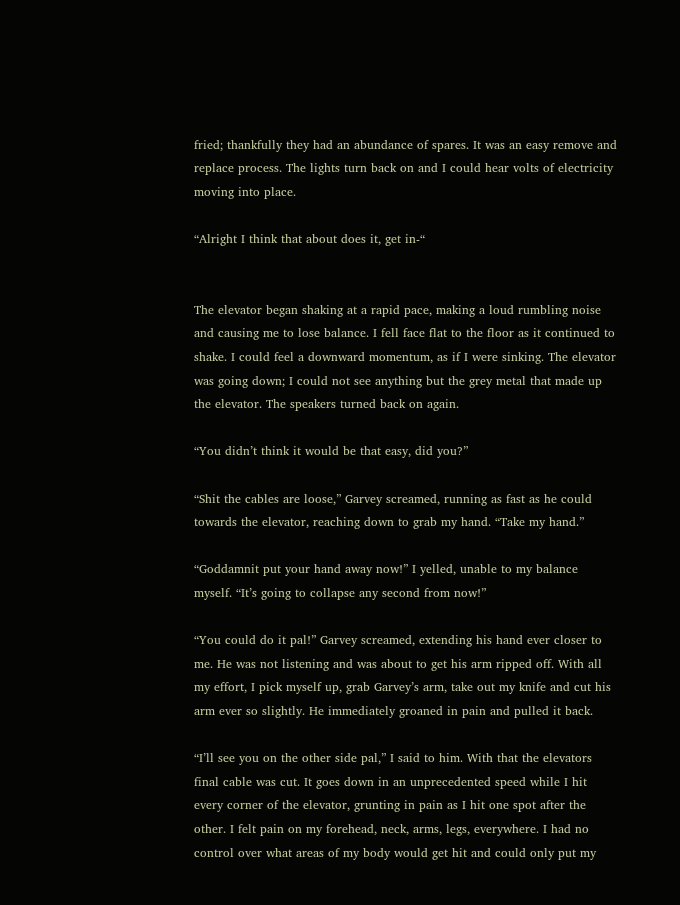fried; thankfully they had an abundance of spares. It was an easy remove and replace process. The lights turn back on and I could hear volts of electricity moving into place.

“Alright I think that about does it, get in-“


The elevator began shaking at a rapid pace, making a loud rumbling noise and causing me to lose balance. I fell face flat to the floor as it continued to shake. I could feel a downward momentum, as if I were sinking. The elevator was going down; I could not see anything but the grey metal that made up the elevator. The speakers turned back on again.

“You didn’t think it would be that easy, did you?”

“Shit the cables are loose,” Garvey screamed, running as fast as he could towards the elevator, reaching down to grab my hand. “Take my hand.”

“Goddamnit put your hand away now!” I yelled, unable to my balance myself. “It’s going to collapse any second from now!”

“You could do it pal!” Garvey screamed, extending his hand ever closer to me. He was not listening and was about to get his arm ripped off. With all my effort, I pick myself up, grab Garvey’s arm, take out my knife and cut his arm ever so slightly. He immediately groaned in pain and pulled it back.

“I’ll see you on the other side pal,” I said to him. With that the elevators final cable was cut. It goes down in an unprecedented speed while I hit every corner of the elevator, grunting in pain as I hit one spot after the other. I felt pain on my forehead, neck, arms, legs, everywhere. I had no control over what areas of my body would get hit and could only put my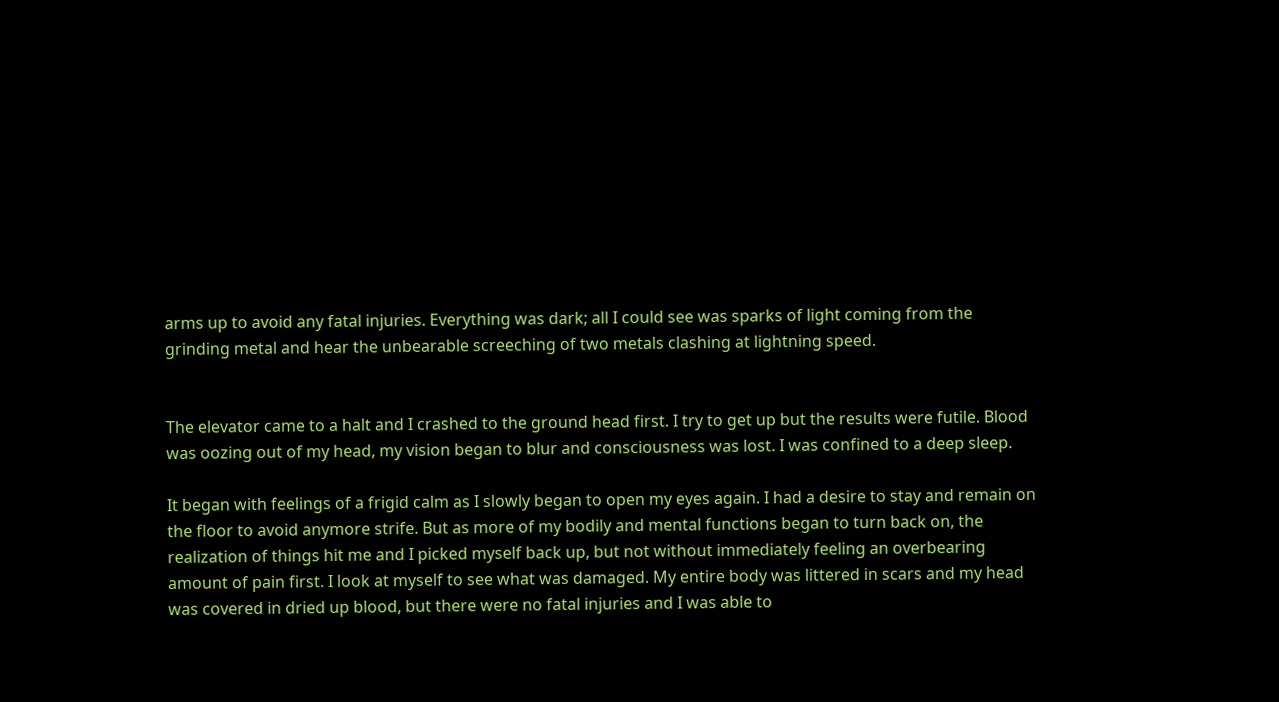arms up to avoid any fatal injuries. Everything was dark; all I could see was sparks of light coming from the grinding metal and hear the unbearable screeching of two metals clashing at lightning speed.


The elevator came to a halt and I crashed to the ground head first. I try to get up but the results were futile. Blood was oozing out of my head, my vision began to blur and consciousness was lost. I was confined to a deep sleep.

It began with feelings of a frigid calm as I slowly began to open my eyes again. I had a desire to stay and remain on the floor to avoid anymore strife. But as more of my bodily and mental functions began to turn back on, the realization of things hit me and I picked myself back up, but not without immediately feeling an overbearing amount of pain first. I look at myself to see what was damaged. My entire body was littered in scars and my head was covered in dried up blood, but there were no fatal injuries and I was able to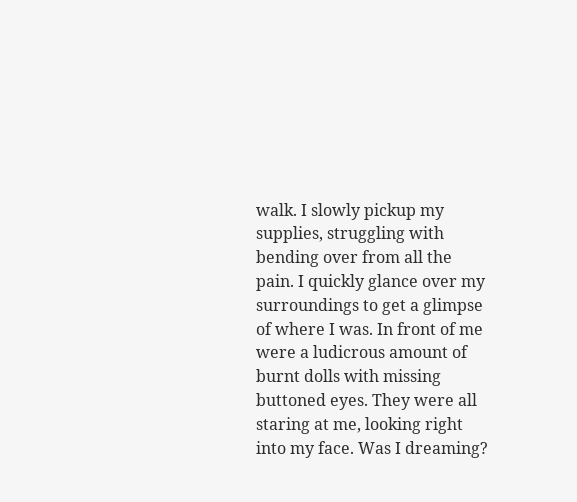walk. I slowly pickup my supplies, struggling with bending over from all the pain. I quickly glance over my surroundings to get a glimpse of where I was. In front of me were a ludicrous amount of burnt dolls with missing buttoned eyes. They were all staring at me, looking right into my face. Was I dreaming?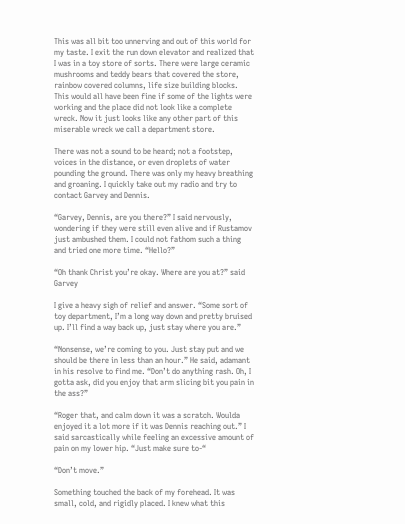This was all bit too unnerving and out of this world for my taste. I exit the run down elevator and realized that I was in a toy store of sorts. There were large ceramic mushrooms and teddy bears that covered the store, rainbow covered columns, life size building blocks. This would all have been fine if some of the lights were working and the place did not look like a complete wreck. Now it just looks like any other part of this miserable wreck we call a department store.

There was not a sound to be heard; not a footstep, voices in the distance, or even droplets of water pounding the ground. There was only my heavy breathing and groaning. I quickly take out my radio and try to contact Garvey and Dennis.

“Garvey, Dennis, are you there?” I said nervously, wondering if they were still even alive and if Rustamov just ambushed them. I could not fathom such a thing and tried one more time. “Hello?”

“Oh thank Christ you’re okay. Where are you at?” said Garvey

I give a heavy sigh of relief and answer. “Some sort of toy department, I’m a long way down and pretty bruised up. I’ll find a way back up, just stay where you are.”

“Nonsense, we’re coming to you. Just stay put and we should be there in less than an hour.” He said, adamant in his resolve to find me. “Don’t do anything rash. Oh, I gotta ask, did you enjoy that arm slicing bit you pain in the ass?”

“Roger that, and calm down it was a scratch. Woulda enjoyed it a lot more if it was Dennis reaching out.” I said sarcastically while feeling an excessive amount of pain on my lower hip. “Just make sure to-“

“Don’t move.”

Something touched the back of my forehead. It was small, cold, and rigidly placed. I knew what this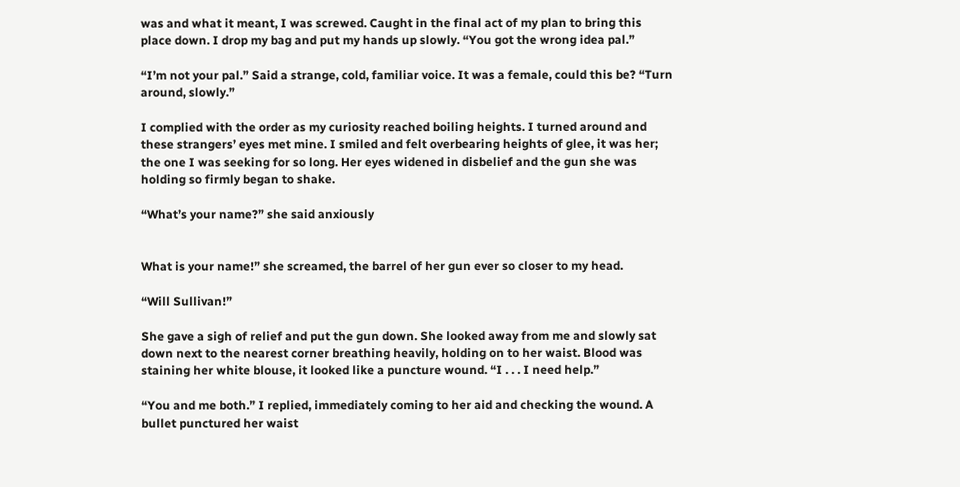was and what it meant, I was screwed. Caught in the final act of my plan to bring this place down. I drop my bag and put my hands up slowly. “You got the wrong idea pal.”

“I’m not your pal.” Said a strange, cold, familiar voice. It was a female, could this be? “Turn around, slowly.”

I complied with the order as my curiosity reached boiling heights. I turned around and these strangers’ eyes met mine. I smiled and felt overbearing heights of glee, it was her; the one I was seeking for so long. Her eyes widened in disbelief and the gun she was holding so firmly began to shake.

“What’s your name?” she said anxiously


What is your name!” she screamed, the barrel of her gun ever so closer to my head.

“Will Sullivan!”

She gave a sigh of relief and put the gun down. She looked away from me and slowly sat down next to the nearest corner breathing heavily, holding on to her waist. Blood was staining her white blouse, it looked like a puncture wound. “I . . . I need help.”

“You and me both.” I replied, immediately coming to her aid and checking the wound. A bullet punctured her waist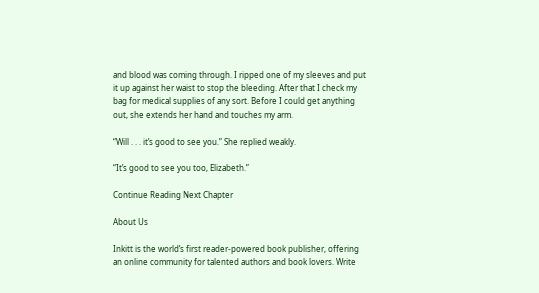and blood was coming through. I ripped one of my sleeves and put it up against her waist to stop the bleeding. After that I check my bag for medical supplies of any sort. Before I could get anything out, she extends her hand and touches my arm.

“Will . . . it’s good to see you.” She replied weakly.

“It’s good to see you too, Elizabeth.”

Continue Reading Next Chapter

About Us

Inkitt is the world’s first reader-powered book publisher, offering an online community for talented authors and book lovers. Write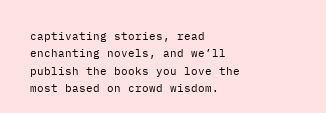captivating stories, read enchanting novels, and we’ll publish the books you love the most based on crowd wisdom.